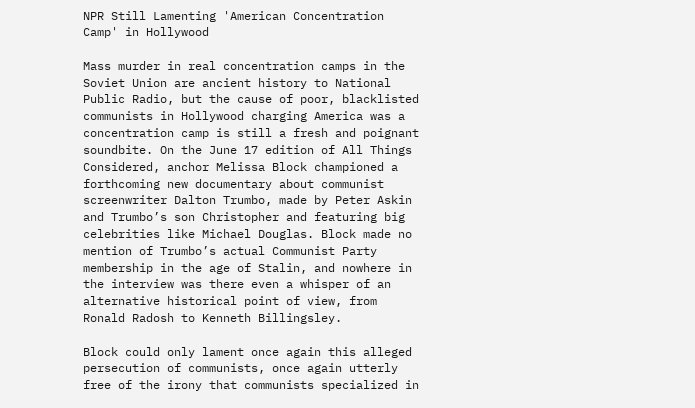NPR Still Lamenting 'American Concentration Camp' in Hollywood

Mass murder in real concentration camps in the Soviet Union are ancient history to National Public Radio, but the cause of poor, blacklisted communists in Hollywood charging America was a concentration camp is still a fresh and poignant soundbite. On the June 17 edition of All Things Considered, anchor Melissa Block championed a forthcoming new documentary about communist screenwriter Dalton Trumbo, made by Peter Askin and Trumbo’s son Christopher and featuring big celebrities like Michael Douglas. Block made no mention of Trumbo’s actual Communist Party membership in the age of Stalin, and nowhere in the interview was there even a whisper of an alternative historical point of view, from Ronald Radosh to Kenneth Billingsley.

Block could only lament once again this alleged persecution of communists, once again utterly free of the irony that communists specialized in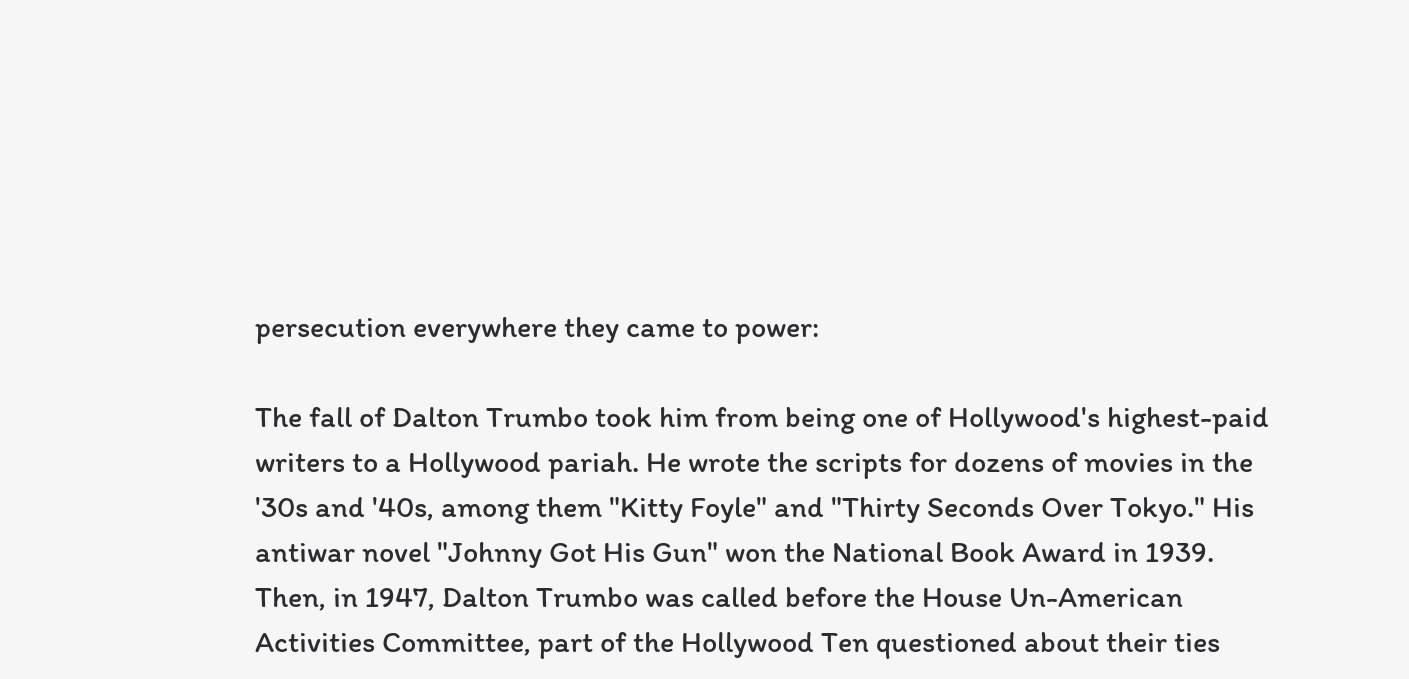persecution everywhere they came to power:

The fall of Dalton Trumbo took him from being one of Hollywood's highest-paid writers to a Hollywood pariah. He wrote the scripts for dozens of movies in the '30s and '40s, among them "Kitty Foyle" and "Thirty Seconds Over Tokyo." His antiwar novel "Johnny Got His Gun" won the National Book Award in 1939. Then, in 1947, Dalton Trumbo was called before the House Un-American Activities Committee, part of the Hollywood Ten questioned about their ties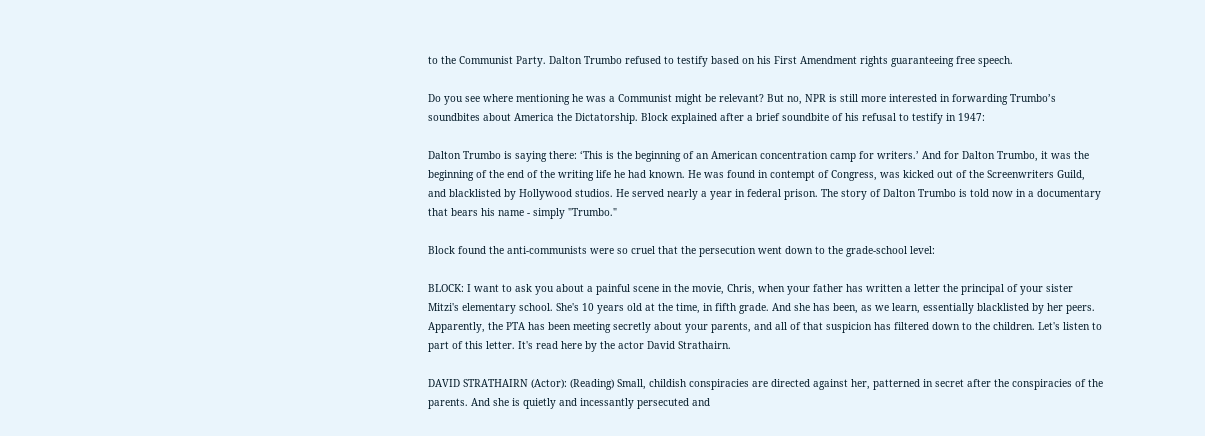to the Communist Party. Dalton Trumbo refused to testify based on his First Amendment rights guaranteeing free speech.

Do you see where mentioning he was a Communist might be relevant? But no, NPR is still more interested in forwarding Trumbo’s soundbites about America the Dictatorship. Block explained after a brief soundbite of his refusal to testify in 1947:

Dalton Trumbo is saying there: ‘This is the beginning of an American concentration camp for writers.’ And for Dalton Trumbo, it was the beginning of the end of the writing life he had known. He was found in contempt of Congress, was kicked out of the Screenwriters Guild, and blacklisted by Hollywood studios. He served nearly a year in federal prison. The story of Dalton Trumbo is told now in a documentary that bears his name - simply "Trumbo."

Block found the anti-communists were so cruel that the persecution went down to the grade-school level:

BLOCK: I want to ask you about a painful scene in the movie, Chris, when your father has written a letter the principal of your sister Mitzi's elementary school. She's 10 years old at the time, in fifth grade. And she has been, as we learn, essentially blacklisted by her peers. Apparently, the PTA has been meeting secretly about your parents, and all of that suspicion has filtered down to the children. Let's listen to part of this letter. It's read here by the actor David Strathairn.

DAVID STRATHAIRN (Actor): (Reading) Small, childish conspiracies are directed against her, patterned in secret after the conspiracies of the parents. And she is quietly and incessantly persecuted and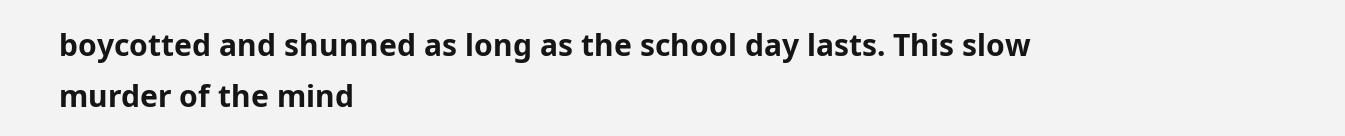boycotted and shunned as long as the school day lasts. This slow murder of the mind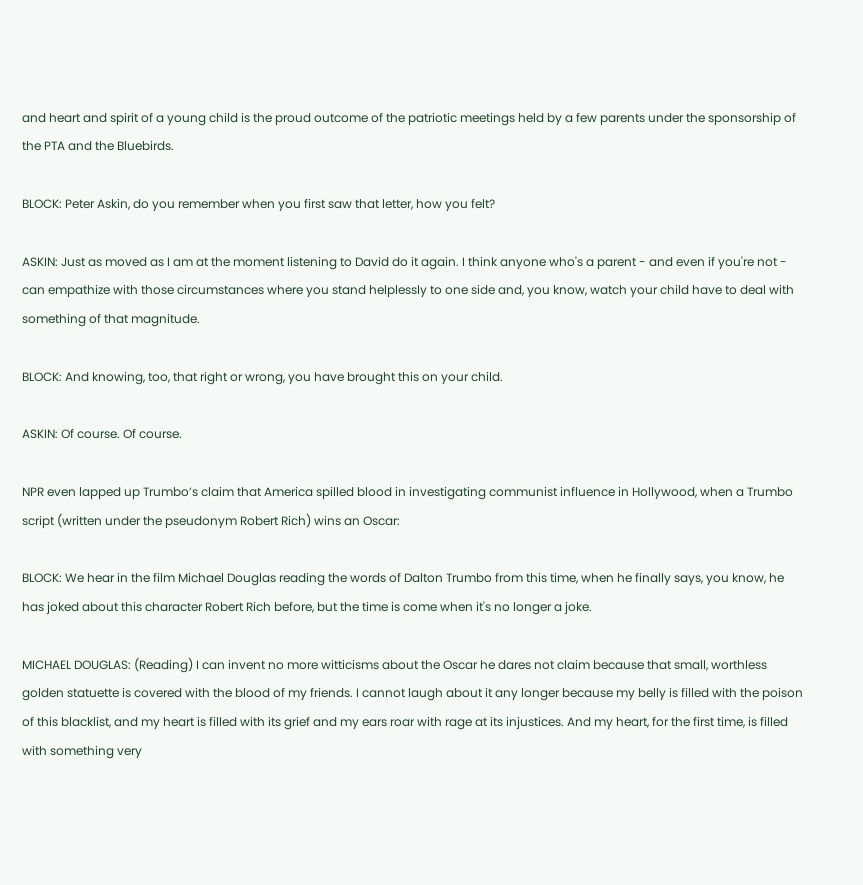and heart and spirit of a young child is the proud outcome of the patriotic meetings held by a few parents under the sponsorship of the PTA and the Bluebirds.

BLOCK: Peter Askin, do you remember when you first saw that letter, how you felt?

ASKIN: Just as moved as I am at the moment listening to David do it again. I think anyone who's a parent - and even if you're not - can empathize with those circumstances where you stand helplessly to one side and, you know, watch your child have to deal with something of that magnitude.

BLOCK: And knowing, too, that right or wrong, you have brought this on your child.

ASKIN: Of course. Of course.

NPR even lapped up Trumbo’s claim that America spilled blood in investigating communist influence in Hollywood, when a Trumbo script (written under the pseudonym Robert Rich) wins an Oscar:

BLOCK: We hear in the film Michael Douglas reading the words of Dalton Trumbo from this time, when he finally says, you know, he has joked about this character Robert Rich before, but the time is come when it's no longer a joke.

MICHAEL DOUGLAS: (Reading) I can invent no more witticisms about the Oscar he dares not claim because that small, worthless golden statuette is covered with the blood of my friends. I cannot laugh about it any longer because my belly is filled with the poison of this blacklist, and my heart is filled with its grief and my ears roar with rage at its injustices. And my heart, for the first time, is filled with something very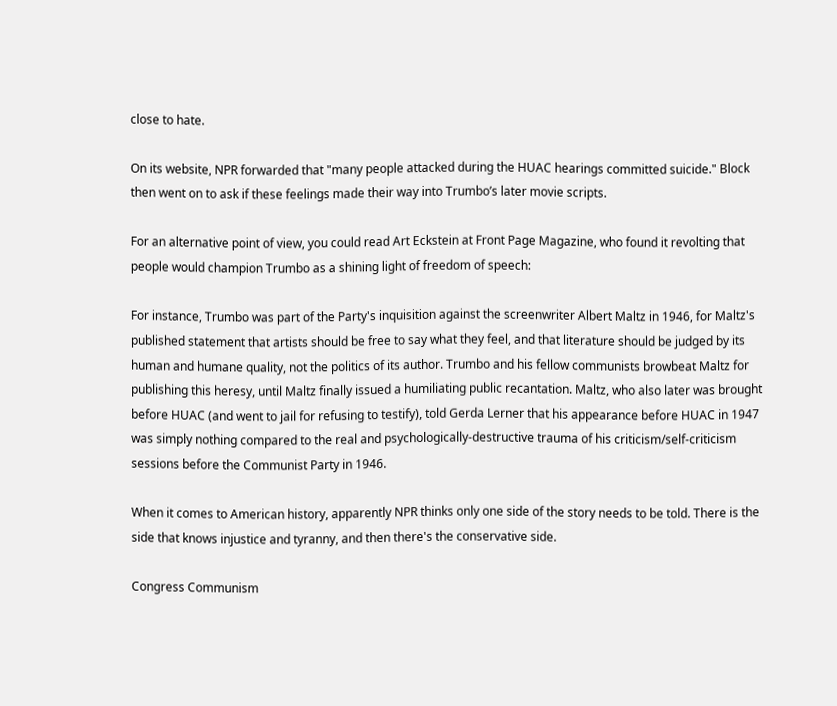close to hate.

On its website, NPR forwarded that "many people attacked during the HUAC hearings committed suicide." Block then went on to ask if these feelings made their way into Trumbo’s later movie scripts.

For an alternative point of view, you could read Art Eckstein at Front Page Magazine, who found it revolting that people would champion Trumbo as a shining light of freedom of speech:

For instance, Trumbo was part of the Party's inquisition against the screenwriter Albert Maltz in 1946, for Maltz's published statement that artists should be free to say what they feel, and that literature should be judged by its human and humane quality, not the politics of its author. Trumbo and his fellow communists browbeat Maltz for publishing this heresy, until Maltz finally issued a humiliating public recantation. Maltz, who also later was brought before HUAC (and went to jail for refusing to testify), told Gerda Lerner that his appearance before HUAC in 1947 was simply nothing compared to the real and psychologically-destructive trauma of his criticism/self-criticism sessions before the Communist Party in 1946.

When it comes to American history, apparently NPR thinks only one side of the story needs to be told. There is the side that knows injustice and tyranny, and then there's the conservative side.

Congress Communism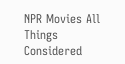NPR Movies All Things Considered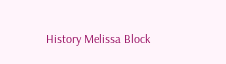History Melissa Block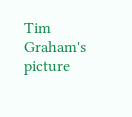Tim Graham's picture